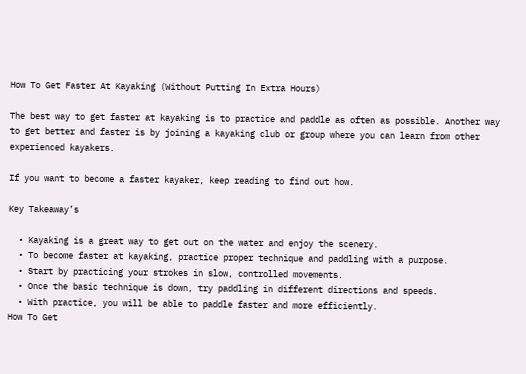How To Get Faster At Kayaking (Without Putting In Extra Hours)

The best way to get faster at kayaking is to practice and paddle as often as possible. Another way to get better and faster is by joining a kayaking club or group where you can learn from other experienced kayakers.

If you want to become a faster kayaker, keep reading to find out how.

Key Takeaway’s

  • Kayaking is a great way to get out on the water and enjoy the scenery.
  • To become faster at kayaking, practice proper technique and paddling with a purpose.
  • Start by practicing your strokes in slow, controlled movements.
  • Once the basic technique is down, try paddling in different directions and speeds.
  • With practice, you will be able to paddle faster and more efficiently.
How To Get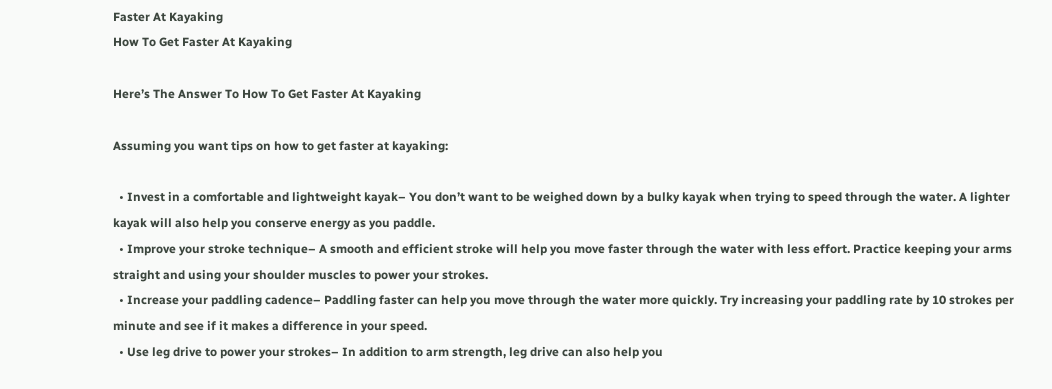Faster At Kayaking
How To Get Faster At Kayaking

Here’s The Answer To How To Get Faster At Kayaking

Assuming you want tips on how to get faster at kayaking:

  • Invest in a comfortable and lightweight kayak– You don’t want to be weighed down by a bulky kayak when trying to speed through the water. A lighter kayak will also help you conserve energy as you paddle.
  • Improve your stroke technique– A smooth and efficient stroke will help you move faster through the water with less effort. Practice keeping your arms straight and using your shoulder muscles to power your strokes.
  • Increase your paddling cadence– Paddling faster can help you move through the water more quickly. Try increasing your paddling rate by 10 strokes per minute and see if it makes a difference in your speed.
  • Use leg drive to power your strokes– In addition to arm strength, leg drive can also help you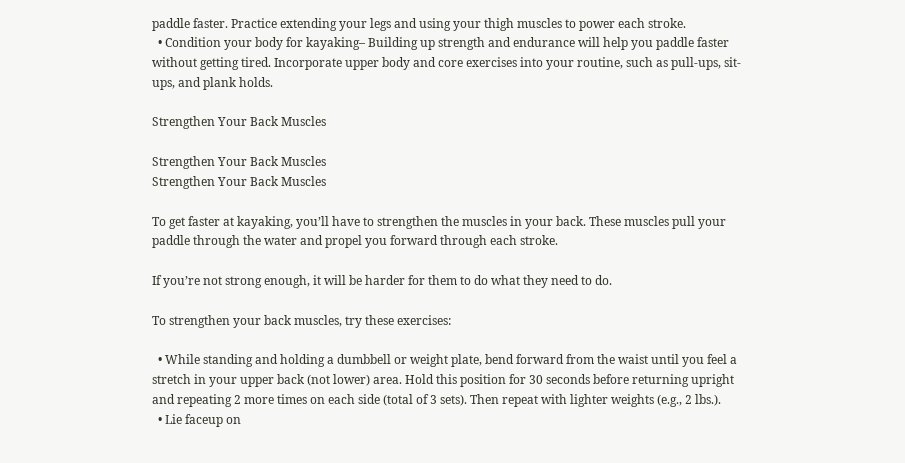paddle faster. Practice extending your legs and using your thigh muscles to power each stroke.
  • Condition your body for kayaking– Building up strength and endurance will help you paddle faster without getting tired. Incorporate upper body and core exercises into your routine, such as pull-ups, sit-ups, and plank holds.

Strengthen Your Back Muscles

Strengthen Your Back Muscles
Strengthen Your Back Muscles

To get faster at kayaking, you’ll have to strengthen the muscles in your back. These muscles pull your paddle through the water and propel you forward through each stroke.

If you’re not strong enough, it will be harder for them to do what they need to do.

To strengthen your back muscles, try these exercises:

  • While standing and holding a dumbbell or weight plate, bend forward from the waist until you feel a stretch in your upper back (not lower) area. Hold this position for 30 seconds before returning upright and repeating 2 more times on each side (total of 3 sets). Then repeat with lighter weights (e.g., 2 lbs.).
  • Lie faceup on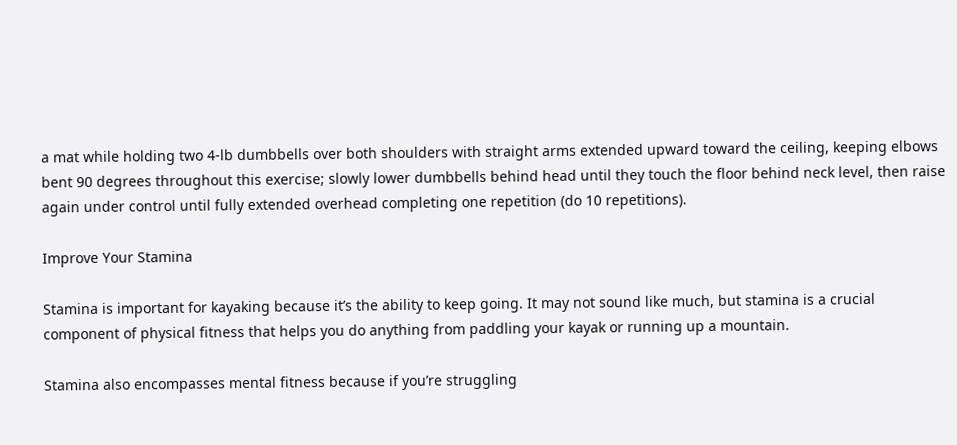a mat while holding two 4-lb dumbbells over both shoulders with straight arms extended upward toward the ceiling, keeping elbows bent 90 degrees throughout this exercise; slowly lower dumbbells behind head until they touch the floor behind neck level, then raise again under control until fully extended overhead completing one repetition (do 10 repetitions).

Improve Your Stamina

Stamina is important for kayaking because it’s the ability to keep going. It may not sound like much, but stamina is a crucial component of physical fitness that helps you do anything from paddling your kayak or running up a mountain.

Stamina also encompasses mental fitness because if you’re struggling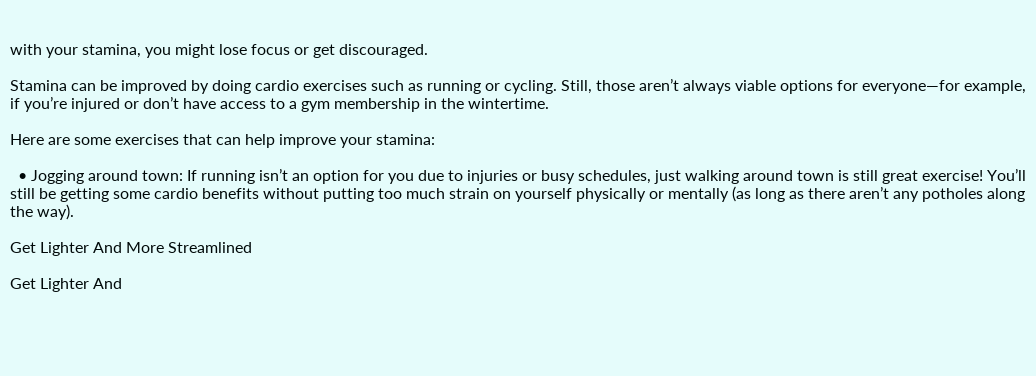with your stamina, you might lose focus or get discouraged.

Stamina can be improved by doing cardio exercises such as running or cycling. Still, those aren’t always viable options for everyone—for example, if you’re injured or don’t have access to a gym membership in the wintertime.

Here are some exercises that can help improve your stamina:

  • Jogging around town: If running isn’t an option for you due to injuries or busy schedules, just walking around town is still great exercise! You’ll still be getting some cardio benefits without putting too much strain on yourself physically or mentally (as long as there aren’t any potholes along the way).

Get Lighter And More Streamlined

Get Lighter And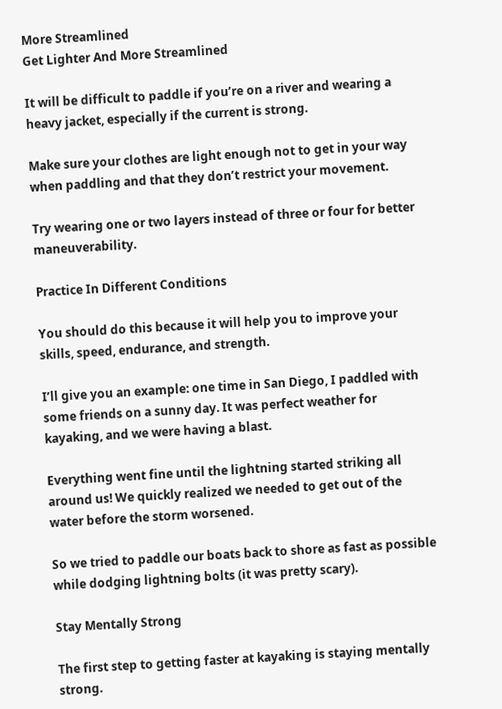More Streamlined
Get Lighter And More Streamlined

It will be difficult to paddle if you’re on a river and wearing a heavy jacket, especially if the current is strong.

Make sure your clothes are light enough not to get in your way when paddling and that they don’t restrict your movement.

Try wearing one or two layers instead of three or four for better maneuverability.

Practice In Different Conditions

You should do this because it will help you to improve your skills, speed, endurance, and strength.

I’ll give you an example: one time in San Diego, I paddled with some friends on a sunny day. It was perfect weather for kayaking, and we were having a blast.

Everything went fine until the lightning started striking all around us! We quickly realized we needed to get out of the water before the storm worsened.

So we tried to paddle our boats back to shore as fast as possible while dodging lightning bolts (it was pretty scary).

Stay Mentally Strong

The first step to getting faster at kayaking is staying mentally strong.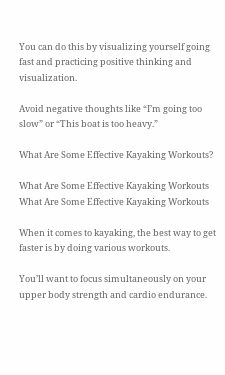You can do this by visualizing yourself going fast and practicing positive thinking and visualization.

Avoid negative thoughts like “I’m going too slow” or “This boat is too heavy.”

What Are Some Effective Kayaking Workouts?

What Are Some Effective Kayaking Workouts
What Are Some Effective Kayaking Workouts

When it comes to kayaking, the best way to get faster is by doing various workouts.

You’ll want to focus simultaneously on your upper body strength and cardio endurance.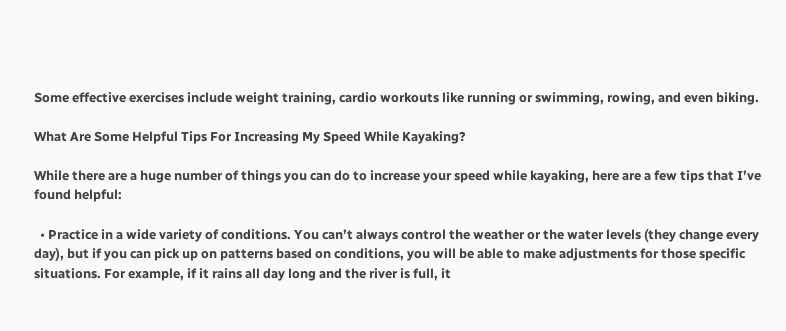Some effective exercises include weight training, cardio workouts like running or swimming, rowing, and even biking.

What Are Some Helpful Tips For Increasing My Speed While Kayaking?

While there are a huge number of things you can do to increase your speed while kayaking, here are a few tips that I’ve found helpful:

  • Practice in a wide variety of conditions. You can’t always control the weather or the water levels (they change every day), but if you can pick up on patterns based on conditions, you will be able to make adjustments for those specific situations. For example, if it rains all day long and the river is full, it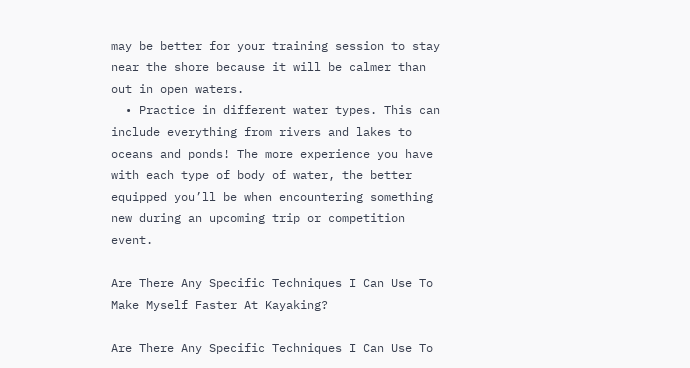may be better for your training session to stay near the shore because it will be calmer than out in open waters.
  • Practice in different water types. This can include everything from rivers and lakes to oceans and ponds! The more experience you have with each type of body of water, the better equipped you’ll be when encountering something new during an upcoming trip or competition event.

Are There Any Specific Techniques I Can Use To Make Myself Faster At Kayaking?

Are There Any Specific Techniques I Can Use To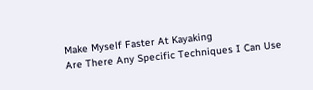Make Myself Faster At Kayaking
Are There Any Specific Techniques I Can Use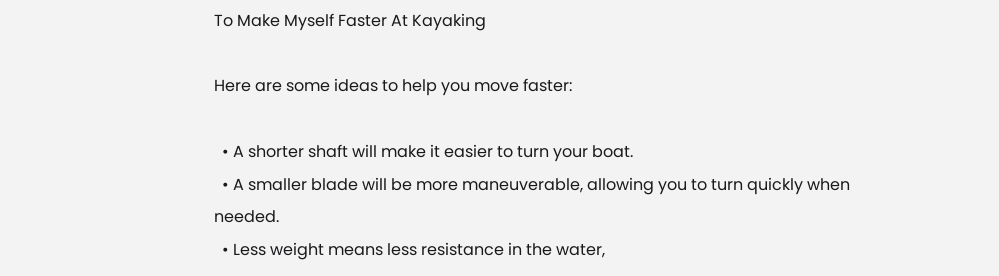To Make Myself Faster At Kayaking

Here are some ideas to help you move faster:

  • A shorter shaft will make it easier to turn your boat.
  • A smaller blade will be more maneuverable, allowing you to turn quickly when needed.
  • Less weight means less resistance in the water,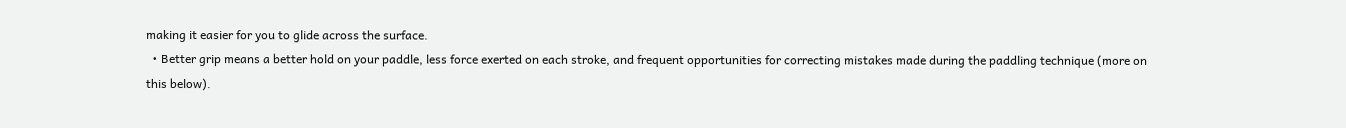making it easier for you to glide across the surface.
  • Better grip means a better hold on your paddle, less force exerted on each stroke, and frequent opportunities for correcting mistakes made during the paddling technique (more on this below).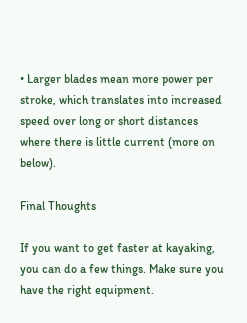• Larger blades mean more power per stroke, which translates into increased speed over long or short distances where there is little current (more on below).

Final Thoughts

If you want to get faster at kayaking, you can do a few things. Make sure you have the right equipment.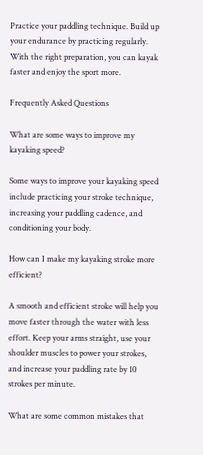Practice your paddling technique. Build up your endurance by practicing regularly. With the right preparation, you can kayak faster and enjoy the sport more.

Frequently Asked Questions

What are some ways to improve my kayaking speed?

Some ways to improve your kayaking speed include practicing your stroke technique, increasing your paddling cadence, and conditioning your body.

How can I make my kayaking stroke more efficient?

A smooth and efficient stroke will help you move faster through the water with less effort. Keep your arms straight, use your shoulder muscles to power your strokes, and increase your paddling rate by 10 strokes per minute.

What are some common mistakes that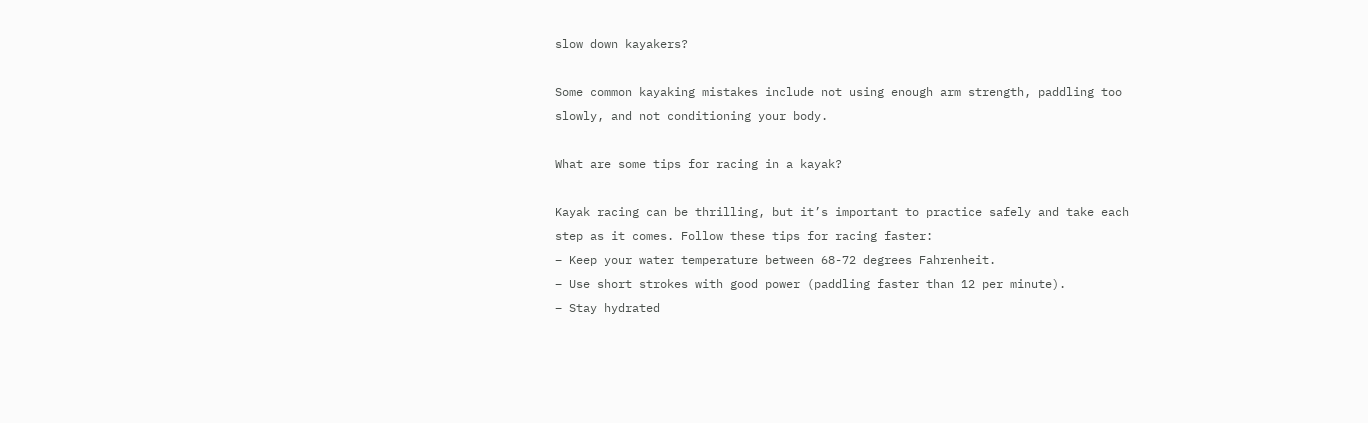slow down kayakers?

Some common kayaking mistakes include not using enough arm strength, paddling too slowly, and not conditioning your body.

What are some tips for racing in a kayak?

Kayak racing can be thrilling, but it’s important to practice safely and take each step as it comes. Follow these tips for racing faster:
– Keep your water temperature between 68-72 degrees Fahrenheit.
– Use short strokes with good power (paddling faster than 12 per minute).
– Stay hydrated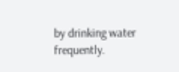by drinking water frequently.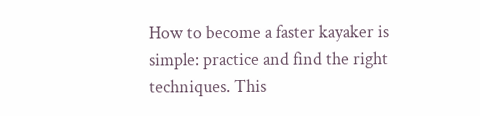How to become a faster kayaker is simple: practice and find the right techniques. This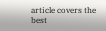article covers the best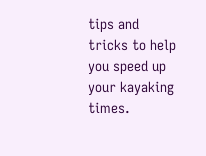tips and tricks to help you speed up your kayaking times.